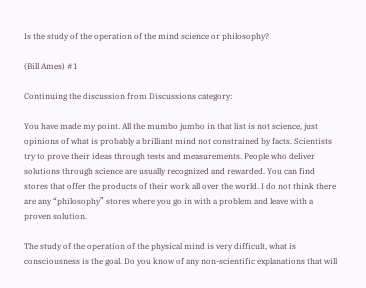Is the study of the operation of the mind science or philosophy?

(Bill Ames) #1

Continuing the discussion from Discussions category:

You have made my point. All the mumbo jumbo in that list is not science, just opinions of what is probably a brilliant mind not constrained by facts. Scientists try to prove their ideas through tests and measurements. People who deliver solutions through science are usually recognized and rewarded. You can find stores that offer the products of their work all over the world. I do not think there are any “philosophy” stores where you go in with a problem and leave with a proven solution.

The study of the operation of the physical mind is very difficult, what is consciousness is the goal. Do you know of any non-scientific explanations that will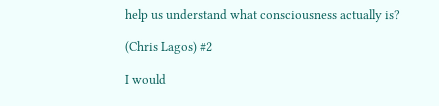help us understand what consciousness actually is?

(Chris Lagos) #2

I would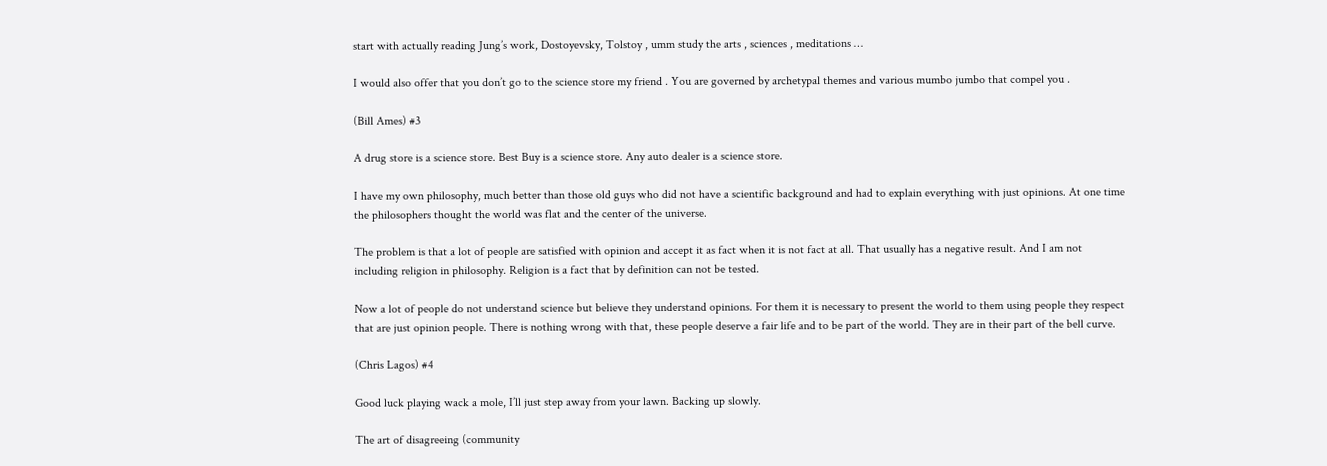start with actually reading Jung’s work, Dostoyevsky, Tolstoy , umm study the arts , sciences , meditations …

I would also offer that you don’t go to the science store my friend . You are governed by archetypal themes and various mumbo jumbo that compel you .

(Bill Ames) #3

A drug store is a science store. Best Buy is a science store. Any auto dealer is a science store.

I have my own philosophy, much better than those old guys who did not have a scientific background and had to explain everything with just opinions. At one time the philosophers thought the world was flat and the center of the universe.

The problem is that a lot of people are satisfied with opinion and accept it as fact when it is not fact at all. That usually has a negative result. And I am not including religion in philosophy. Religion is a fact that by definition can not be tested.

Now a lot of people do not understand science but believe they understand opinions. For them it is necessary to present the world to them using people they respect that are just opinion people. There is nothing wrong with that, these people deserve a fair life and to be part of the world. They are in their part of the bell curve.

(Chris Lagos) #4

Good luck playing wack a mole, I’ll just step away from your lawn. Backing up slowly.

The art of disagreeing (community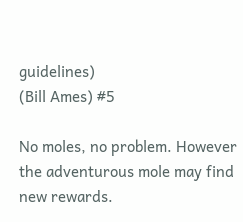guidelines)
(Bill Ames) #5

No moles, no problem. However the adventurous mole may find new rewards.